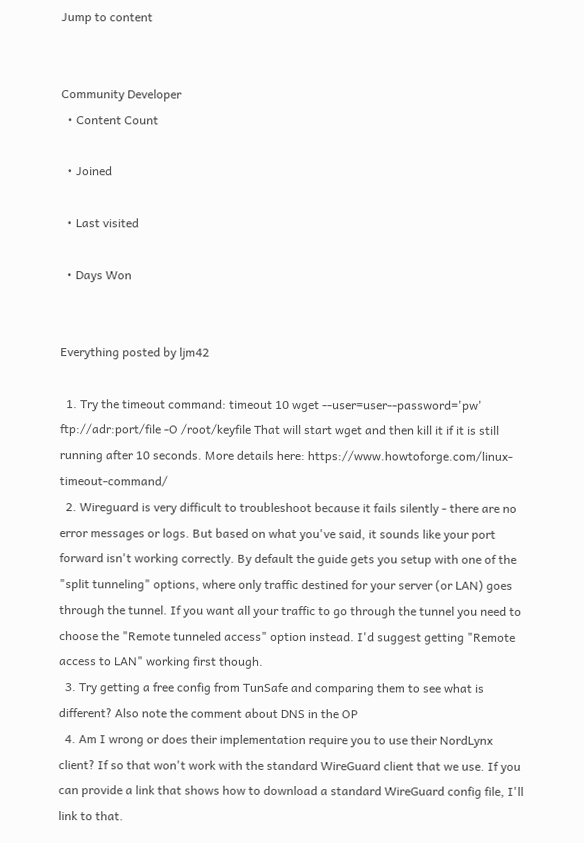Jump to content


Community Developer
  • Content Count

  • Joined

  • Last visited

  • Days Won


Everything posted by ljm42

  1. Try the timeout command: timeout 10 wget --user=user--password='pw' ftp://adr:port/file -O /root/keyfile That will start wget and then kill it if it is still running after 10 seconds. More details here: https://www.howtoforge.com/linux-timeout-command/
  2. Wireguard is very difficult to troubleshoot because it fails silently - there are no error messages or logs. But based on what you've said, it sounds like your port forward isn't working correctly. By default the guide gets you setup with one of the "split tunneling" options, where only traffic destined for your server (or LAN) goes through the tunnel. If you want all your traffic to go through the tunnel you need to choose the "Remote tunneled access" option instead. I'd suggest getting "Remote access to LAN" working first though.
  3. Try getting a free config from TunSafe and comparing them to see what is different? Also note the comment about DNS in the OP
  4. Am I wrong or does their implementation require you to use their NordLynx client? If so that won't work with the standard WireGuard client that we use. If you can provide a link that shows how to download a standard WireGuard config file, I'll link to that.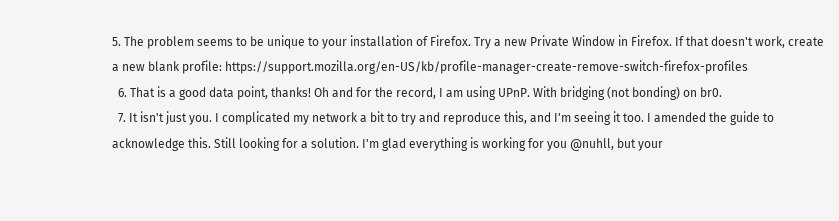5. The problem seems to be unique to your installation of Firefox. Try a new Private Window in Firefox. If that doesn't work, create a new blank profile: https://support.mozilla.org/en-US/kb/profile-manager-create-remove-switch-firefox-profiles
  6. That is a good data point, thanks! Oh and for the record, I am using UPnP. With bridging (not bonding) on br0.
  7. It isn't just you. I complicated my network a bit to try and reproduce this, and I'm seeing it too. I amended the guide to acknowledge this. Still looking for a solution. I'm glad everything is working for you @nuhll, but your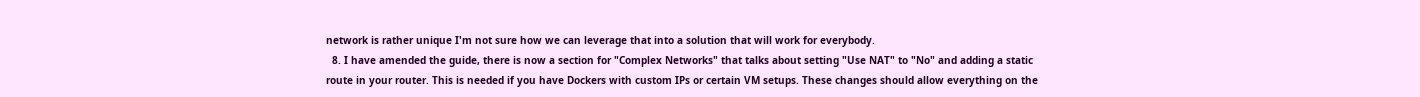network is rather unique I'm not sure how we can leverage that into a solution that will work for everybody.
  8. I have amended the guide, there is now a section for "Complex Networks" that talks about setting "Use NAT" to "No" and adding a static route in your router. This is needed if you have Dockers with custom IPs or certain VM setups. These changes should allow everything on the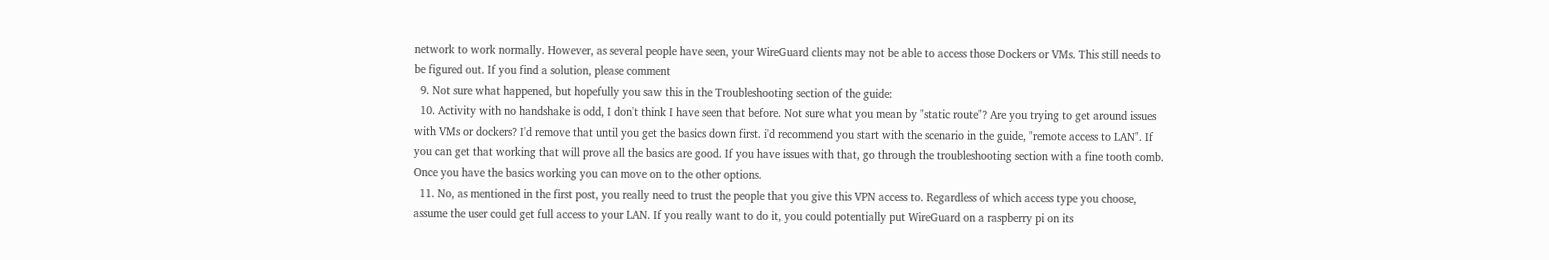network to work normally. However, as several people have seen, your WireGuard clients may not be able to access those Dockers or VMs. This still needs to be figured out. If you find a solution, please comment
  9. Not sure what happened, but hopefully you saw this in the Troubleshooting section of the guide:
  10. Activity with no handshake is odd, I don't think I have seen that before. Not sure what you mean by "static route"? Are you trying to get around issues with VMs or dockers? I'd remove that until you get the basics down first. i'd recommend you start with the scenario in the guide, "remote access to LAN". If you can get that working that will prove all the basics are good. If you have issues with that, go through the troubleshooting section with a fine tooth comb. Once you have the basics working you can move on to the other options.
  11. No, as mentioned in the first post, you really need to trust the people that you give this VPN access to. Regardless of which access type you choose, assume the user could get full access to your LAN. If you really want to do it, you could potentially put WireGuard on a raspberry pi on its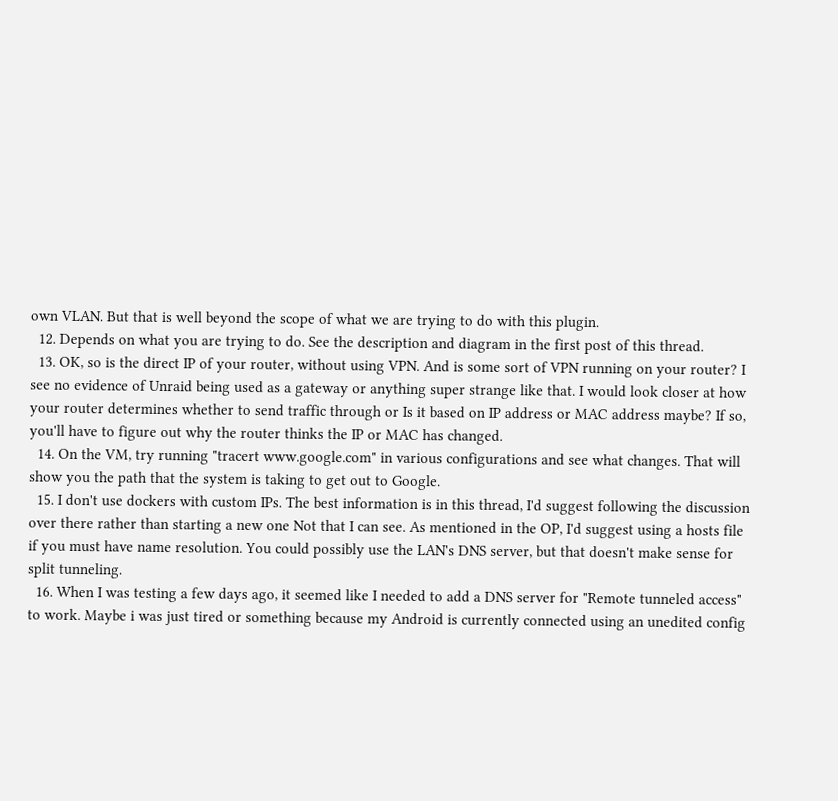own VLAN. But that is well beyond the scope of what we are trying to do with this plugin.
  12. Depends on what you are trying to do. See the description and diagram in the first post of this thread.
  13. OK, so is the direct IP of your router, without using VPN. And is some sort of VPN running on your router? I see no evidence of Unraid being used as a gateway or anything super strange like that. I would look closer at how your router determines whether to send traffic through or Is it based on IP address or MAC address maybe? If so, you'll have to figure out why the router thinks the IP or MAC has changed.
  14. On the VM, try running "tracert www.google.com" in various configurations and see what changes. That will show you the path that the system is taking to get out to Google.
  15. I don't use dockers with custom IPs. The best information is in this thread, I'd suggest following the discussion over there rather than starting a new one Not that I can see. As mentioned in the OP, I'd suggest using a hosts file if you must have name resolution. You could possibly use the LAN's DNS server, but that doesn't make sense for split tunneling.
  16. When I was testing a few days ago, it seemed like I needed to add a DNS server for "Remote tunneled access" to work. Maybe i was just tired or something because my Android is currently connected using an unedited config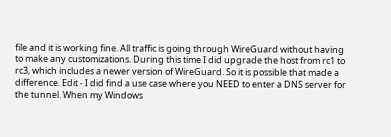file and it is working fine. All traffic is going through WireGuard without having to make any customizations. During this time I did upgrade the host from rc1 to rc3, which includes a newer version of WireGuard. So it is possible that made a difference. Edit - I did find a use case where you NEED to enter a DNS server for the tunnel. When my Windows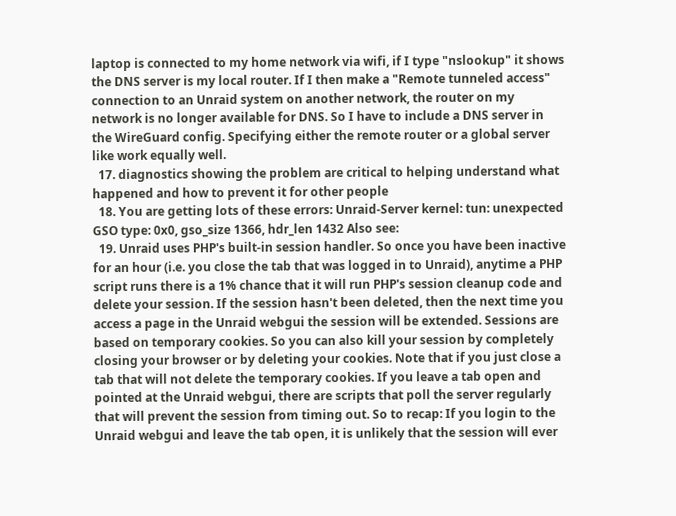laptop is connected to my home network via wifi, if I type "nslookup" it shows the DNS server is my local router. If I then make a "Remote tunneled access" connection to an Unraid system on another network, the router on my network is no longer available for DNS. So I have to include a DNS server in the WireGuard config. Specifying either the remote router or a global server like work equally well.
  17. diagnostics showing the problem are critical to helping understand what happened and how to prevent it for other people
  18. You are getting lots of these errors: Unraid-Server kernel: tun: unexpected GSO type: 0x0, gso_size 1366, hdr_len 1432 Also see:
  19. Unraid uses PHP's built-in session handler. So once you have been inactive for an hour (i.e. you close the tab that was logged in to Unraid), anytime a PHP script runs there is a 1% chance that it will run PHP's session cleanup code and delete your session. If the session hasn't been deleted, then the next time you access a page in the Unraid webgui the session will be extended. Sessions are based on temporary cookies. So you can also kill your session by completely closing your browser or by deleting your cookies. Note that if you just close a tab that will not delete the temporary cookies. If you leave a tab open and pointed at the Unraid webgui, there are scripts that poll the server regularly that will prevent the session from timing out. So to recap: If you login to the Unraid webgui and leave the tab open, it is unlikely that the session will ever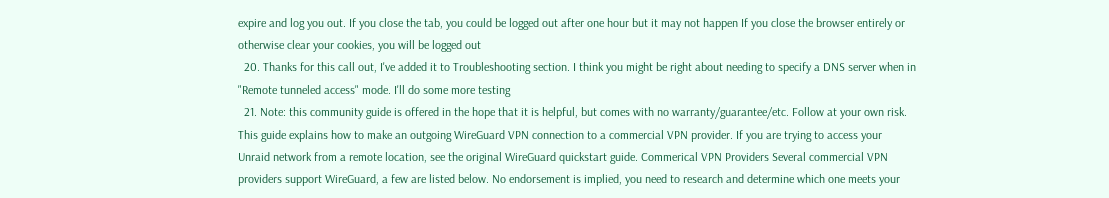expire and log you out. If you close the tab, you could be logged out after one hour but it may not happen If you close the browser entirely or otherwise clear your cookies, you will be logged out
  20. Thanks for this call out, I've added it to Troubleshooting section. I think you might be right about needing to specify a DNS server when in "Remote tunneled access" mode. I'll do some more testing
  21. Note: this community guide is offered in the hope that it is helpful, but comes with no warranty/guarantee/etc. Follow at your own risk. This guide explains how to make an outgoing WireGuard VPN connection to a commercial VPN provider. If you are trying to access your Unraid network from a remote location, see the original WireGuard quickstart guide. Commerical VPN Providers Several commercial VPN providers support WireGuard, a few are listed below. No endorsement is implied, you need to research and determine which one meets your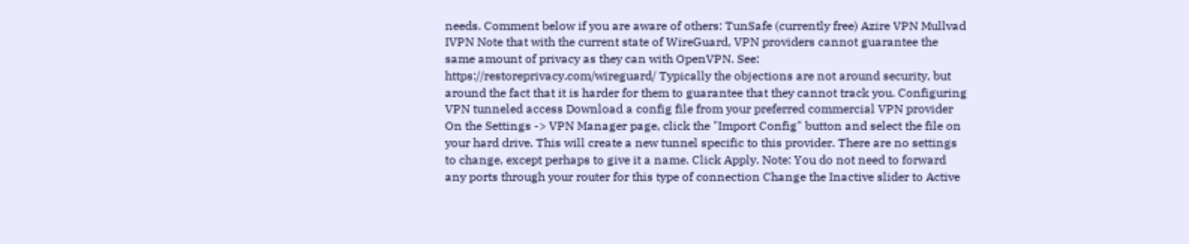needs. Comment below if you are aware of others: TunSafe (currently free) Azire VPN Mullvad IVPN Note that with the current state of WireGuard, VPN providers cannot guarantee the same amount of privacy as they can with OpenVPN. See: https://restoreprivacy.com/wireguard/ Typically the objections are not around security, but around the fact that it is harder for them to guarantee that they cannot track you. Configuring VPN tunneled access Download a config file from your preferred commercial VPN provider On the Settings -> VPN Manager page, click the "Import Config" button and select the file on your hard drive. This will create a new tunnel specific to this provider. There are no settings to change, except perhaps to give it a name. Click Apply. Note: You do not need to forward any ports through your router for this type of connection Change the Inactive slider to Active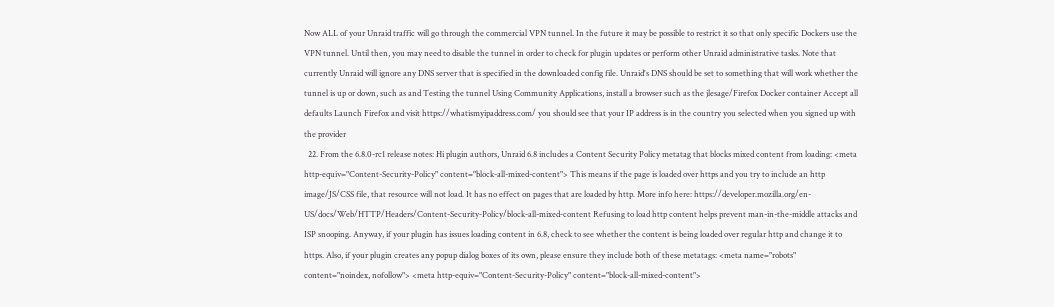Now ALL of your Unraid traffic will go through the commercial VPN tunnel. In the future it may be possible to restrict it so that only specific Dockers use the VPN tunnel. Until then, you may need to disable the tunnel in order to check for plugin updates or perform other Unraid administrative tasks. Note that currently Unraid will ignore any DNS server that is specified in the downloaded config file. Unraid's DNS should be set to something that will work whether the tunnel is up or down, such as and Testing the tunnel Using Community Applications, install a browser such as the jlesage/Firefox Docker container Accept all defaults Launch Firefox and visit https://whatismyipaddress.com/ you should see that your IP address is in the country you selected when you signed up with the provider
  22. From the 6.8.0-rc1 release notes: Hi plugin authors, Unraid 6.8 includes a Content Security Policy metatag that blocks mixed content from loading: <meta http-equiv="Content-Security-Policy" content="block-all-mixed-content"> This means if the page is loaded over https and you try to include an http image/JS/CSS file, that resource will not load. It has no effect on pages that are loaded by http. More info here: https://developer.mozilla.org/en-US/docs/Web/HTTP/Headers/Content-Security-Policy/block-all-mixed-content Refusing to load http content helps prevent man-in-the-middle attacks and ISP snooping. Anyway, if your plugin has issues loading content in 6.8, check to see whether the content is being loaded over regular http and change it to https. Also, if your plugin creates any popup dialog boxes of its own, please ensure they include both of these metatags: <meta name="robots" content="noindex, nofollow"> <meta http-equiv="Content-Security-Policy" content="block-all-mixed-content">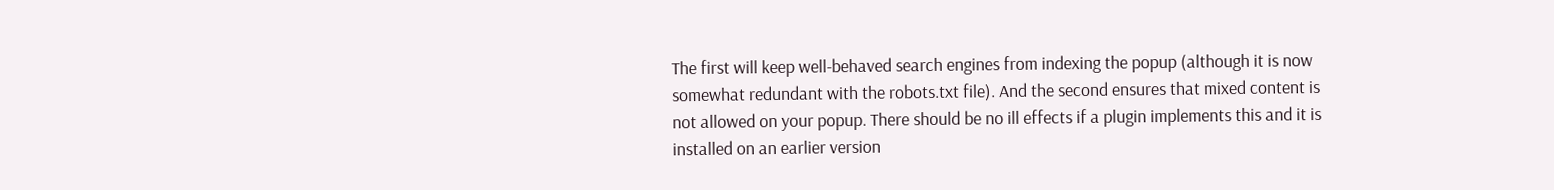The first will keep well-behaved search engines from indexing the popup (although it is now somewhat redundant with the robots.txt file). And the second ensures that mixed content is not allowed on your popup. There should be no ill effects if a plugin implements this and it is installed on an earlier version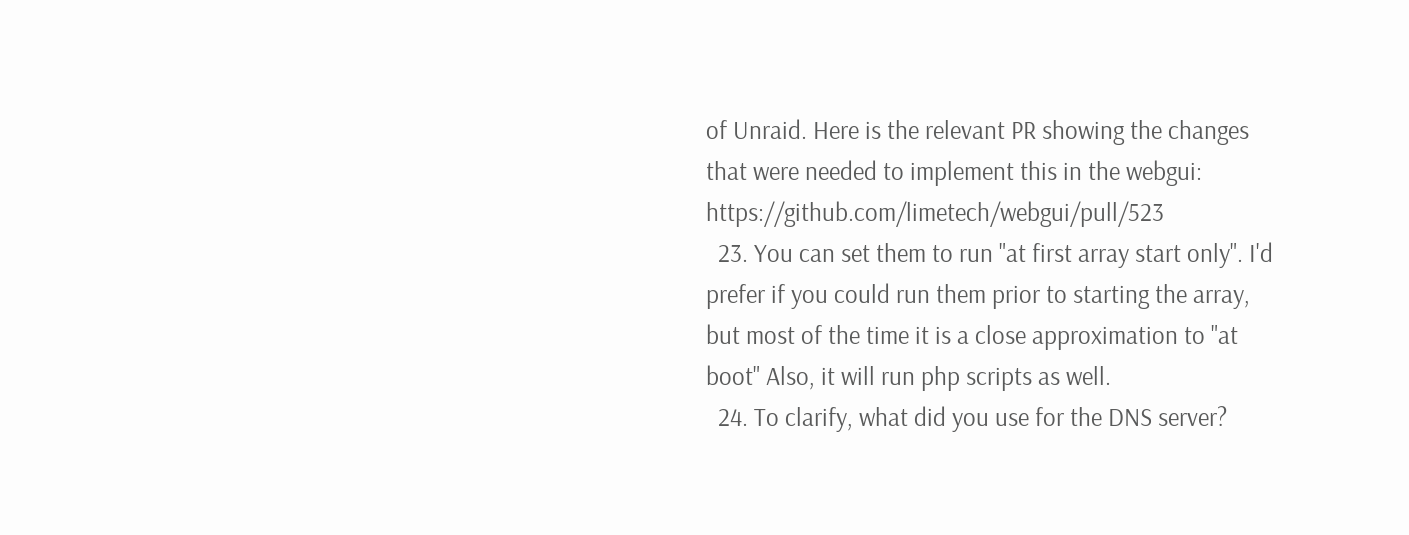of Unraid. Here is the relevant PR showing the changes that were needed to implement this in the webgui: https://github.com/limetech/webgui/pull/523
  23. You can set them to run "at first array start only". I'd prefer if you could run them prior to starting the array, but most of the time it is a close approximation to "at boot" Also, it will run php scripts as well.
  24. To clarify, what did you use for the DNS server?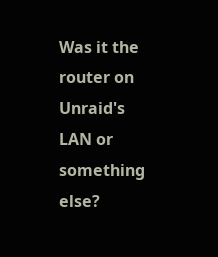Was it the router on Unraid's LAN or something else?